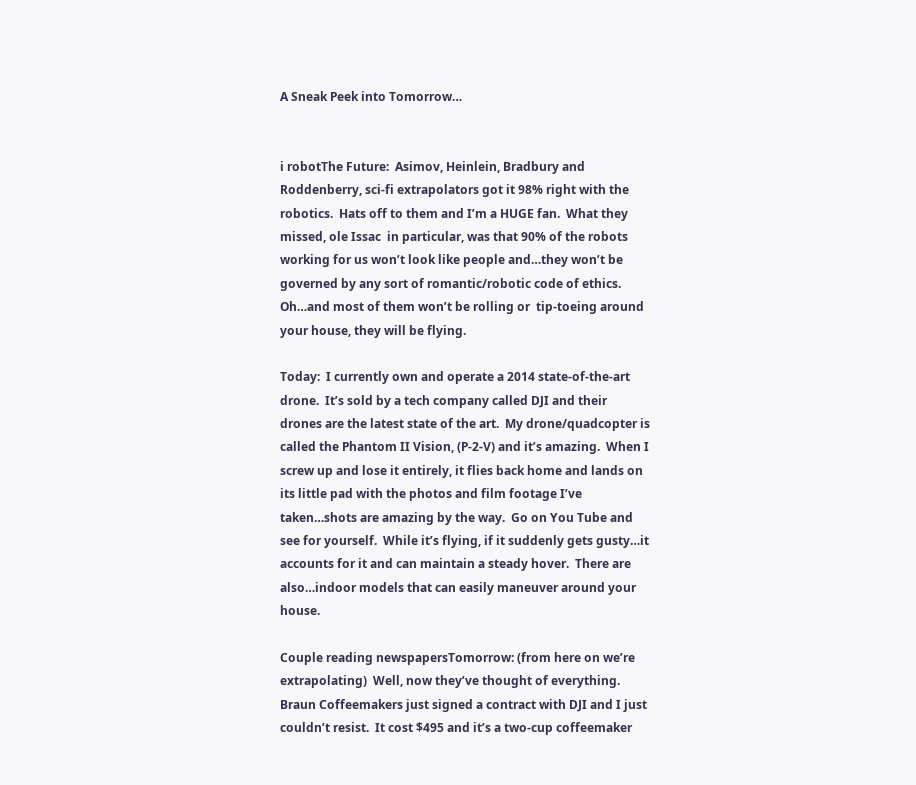A Sneak Peek into Tomorrow…


i robotThe Future:  Asimov, Heinlein, Bradbury and Roddenberry, sci-fi extrapolators got it 98% right with the robotics.  Hats off to them and I’m a HUGE fan.  What they missed, ole Issac  in particular, was that 90% of the robots working for us won’t look like people and…they won’t be governed by any sort of romantic/robotic code of ethics.  Oh…and most of them won’t be rolling or  tip-toeing around your house, they will be flying.

Today:  I currently own and operate a 2014 state-of-the-art drone.  It’s sold by a tech company called DJI and their drones are the latest state of the art.  My drone/quadcopter is called the Phantom II Vision, (P-2-V) and it’s amazing.  When I screw up and lose it entirely, it flies back home and lands on its little pad with the photos and film footage I’ve taken…shots are amazing by the way.  Go on You Tube and see for yourself.  While it’s flying, if it suddenly gets gusty…it accounts for it and can maintain a steady hover.  There are also…indoor models that can easily maneuver around your house.

Couple reading newspapersTomorrow: (from here on we’re extrapolating)  Well, now they’ve thought of everything.  Braun Coffeemakers just signed a contract with DJI and I just couldn’t resist.  It cost $495 and it’s a two-cup coffeemaker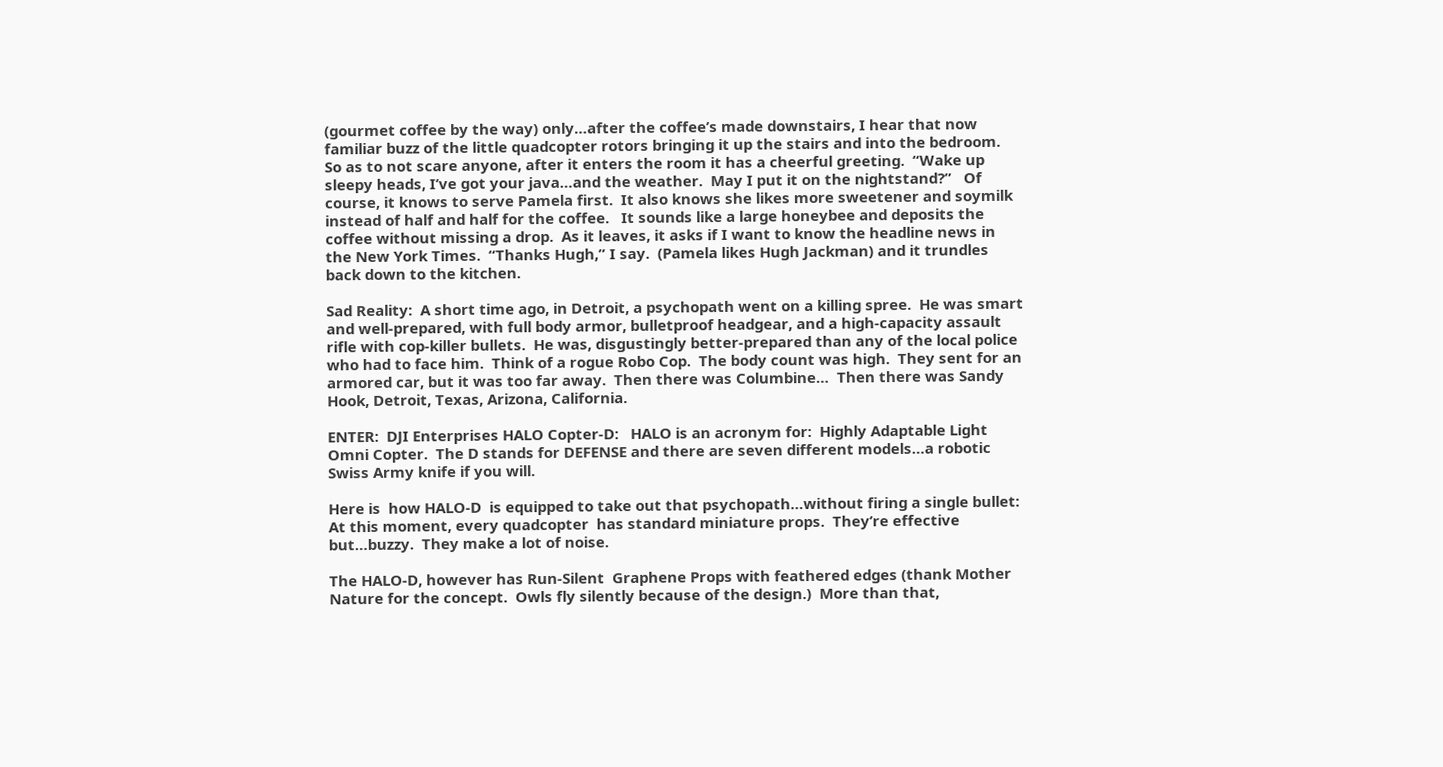(gourmet coffee by the way) only…after the coffee’s made downstairs, I hear that now familiar buzz of the little quadcopter rotors bringing it up the stairs and into the bedroom.  So as to not scare anyone, after it enters the room it has a cheerful greeting.  “Wake up sleepy heads, I’ve got your java…and the weather.  May I put it on the nightstand?”   Of course, it knows to serve Pamela first.  It also knows she likes more sweetener and soymilk instead of half and half for the coffee.   It sounds like a large honeybee and deposits the coffee without missing a drop.  As it leaves, it asks if I want to know the headline news in the New York Times.  “Thanks Hugh,” I say.  (Pamela likes Hugh Jackman) and it trundles back down to the kitchen.

Sad Reality:  A short time ago, in Detroit, a psychopath went on a killing spree.  He was smart and well-prepared, with full body armor, bulletproof headgear, and a high-capacity assault rifle with cop-killer bullets.  He was, disgustingly better-prepared than any of the local police who had to face him.  Think of a rogue Robo Cop.  The body count was high.  They sent for an armored car, but it was too far away.  Then there was Columbine…  Then there was Sandy Hook, Detroit, Texas, Arizona, California.

ENTER:  DJI Enterprises HALO Copter-D:   HALO is an acronym for:  Highly Adaptable Light Omni Copter.  The D stands for DEFENSE and there are seven different models…a robotic Swiss Army knife if you will.

Here is  how HALO-D  is equipped to take out that psychopath…without firing a single bullet:  At this moment, every quadcopter  has standard miniature props.  They’re effective but…buzzy.  They make a lot of noise.

The HALO-D, however has Run-Silent  Graphene Props with feathered edges (thank Mother Nature for the concept.  Owls fly silently because of the design.)  More than that,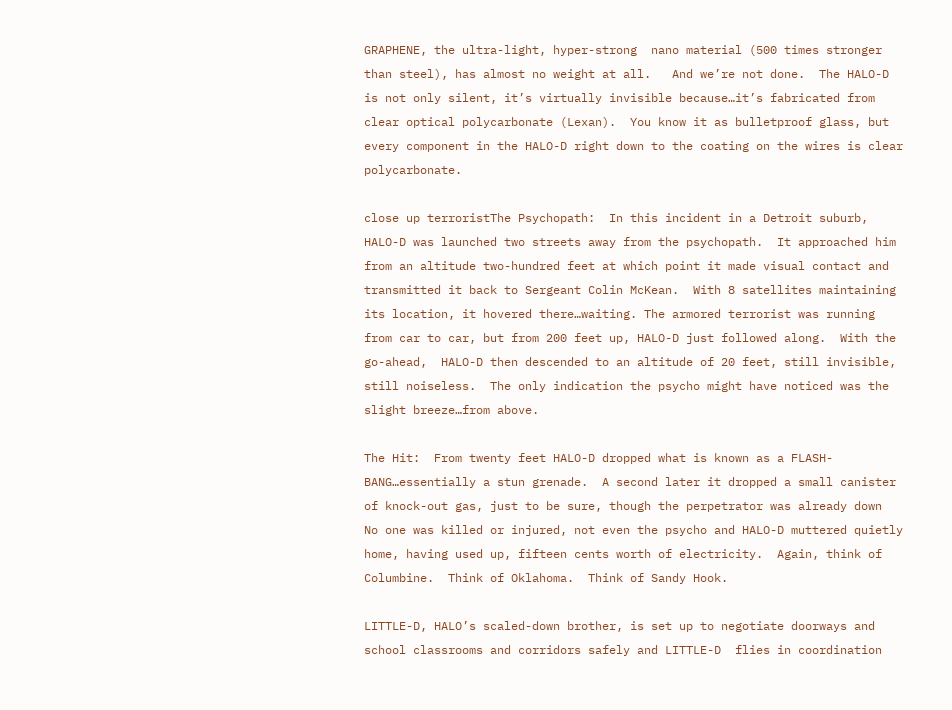GRAPHENE, the ultra-light, hyper-strong  nano material (500 times stronger than steel), has almost no weight at all.   And we’re not done.  The HALO-D is not only silent, it’s virtually invisible because…it’s fabricated from clear optical polycarbonate (Lexan).  You know it as bulletproof glass, but every component in the HALO-D right down to the coating on the wires is clear polycarbonate.

close up terroristThe Psychopath:  In this incident in a Detroit suburb,  HALO-D was launched two streets away from the psychopath.  It approached him from an altitude two-hundred feet at which point it made visual contact and transmitted it back to Sergeant Colin McKean.  With 8 satellites maintaining its location, it hovered there…waiting. The armored terrorist was running from car to car, but from 200 feet up, HALO-D just followed along.  With the go-ahead,  HALO-D then descended to an altitude of 20 feet, still invisible, still noiseless.  The only indication the psycho might have noticed was the slight breeze…from above.

The Hit:  From twenty feet HALO-D dropped what is known as a FLASH-BANG…essentially a stun grenade.  A second later it dropped a small canister of knock-out gas, just to be sure, though the perpetrator was already down  No one was killed or injured, not even the psycho and HALO-D muttered quietly home, having used up, fifteen cents worth of electricity.  Again, think of Columbine.  Think of Oklahoma.  Think of Sandy Hook.

LITTLE-D, HALO’s scaled-down brother, is set up to negotiate doorways and school classrooms and corridors safely and LITTLE-D  flies in coordination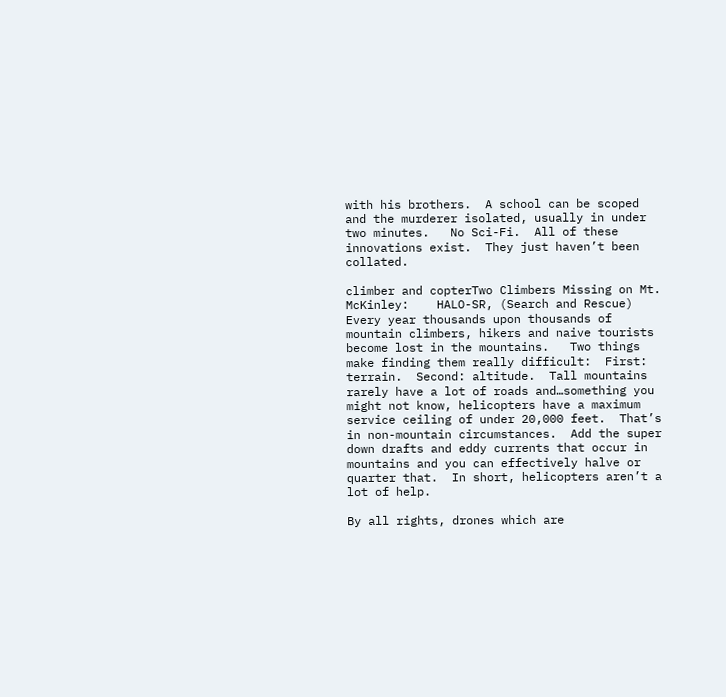with his brothers.  A school can be scoped and the murderer isolated, usually in under two minutes.   No Sci-Fi.  All of these innovations exist.  They just haven’t been collated.

climber and copterTwo Climbers Missing on Mt. McKinley:    HALO-SR, (Search and Rescue)  Every year thousands upon thousands of mountain climbers, hikers and naive tourists become lost in the mountains.   Two things make finding them really difficult:  First: terrain.  Second: altitude.  Tall mountains rarely have a lot of roads and…something you might not know, helicopters have a maximum service ceiling of under 20,000 feet.  That’s in non-mountain circumstances.  Add the super down drafts and eddy currents that occur in mountains and you can effectively halve or quarter that.  In short, helicopters aren’t a lot of help.

By all rights, drones which are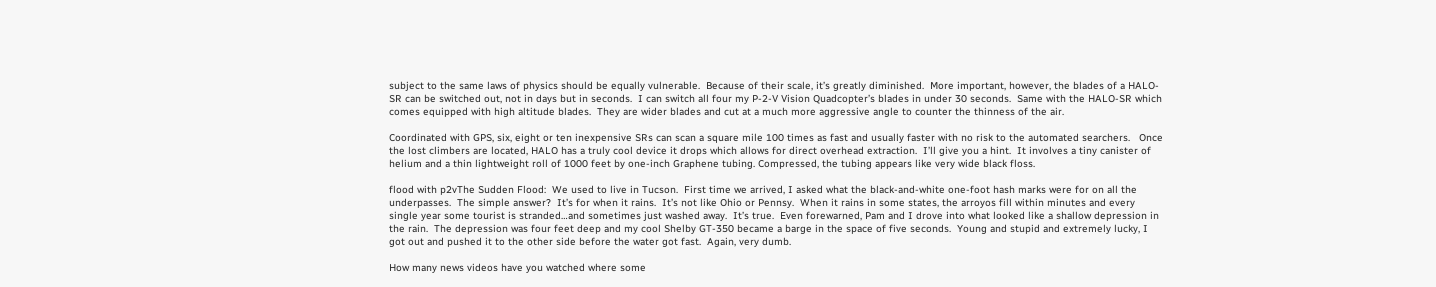subject to the same laws of physics should be equally vulnerable.  Because of their scale, it’s greatly diminished.  More important, however, the blades of a HALO-SR can be switched out, not in days but in seconds.  I can switch all four my P-2-V Vision Quadcopter’s blades in under 30 seconds.  Same with the HALO-SR which comes equipped with high altitude blades.  They are wider blades and cut at a much more aggressive angle to counter the thinness of the air.

Coordinated with GPS, six, eight or ten inexpensive SRs can scan a square mile 100 times as fast and usually faster with no risk to the automated searchers.   Once the lost climbers are located, HALO has a truly cool device it drops which allows for direct overhead extraction.  I’ll give you a hint.  It involves a tiny canister of  helium and a thin lightweight roll of 1000 feet by one-inch Graphene tubing. Compressed, the tubing appears like very wide black floss.

flood with p2vThe Sudden Flood:  We used to live in Tucson.  First time we arrived, I asked what the black-and-white one-foot hash marks were for on all the underpasses.  The simple answer?  It’s for when it rains.  It’s not like Ohio or Pennsy.  When it rains in some states, the arroyos fill within minutes and every single year some tourist is stranded…and sometimes just washed away.  It’s true.  Even forewarned, Pam and I drove into what looked like a shallow depression in the rain.  The depression was four feet deep and my cool Shelby GT-350 became a barge in the space of five seconds.  Young and stupid and extremely lucky, I got out and pushed it to the other side before the water got fast.  Again, very dumb.

How many news videos have you watched where some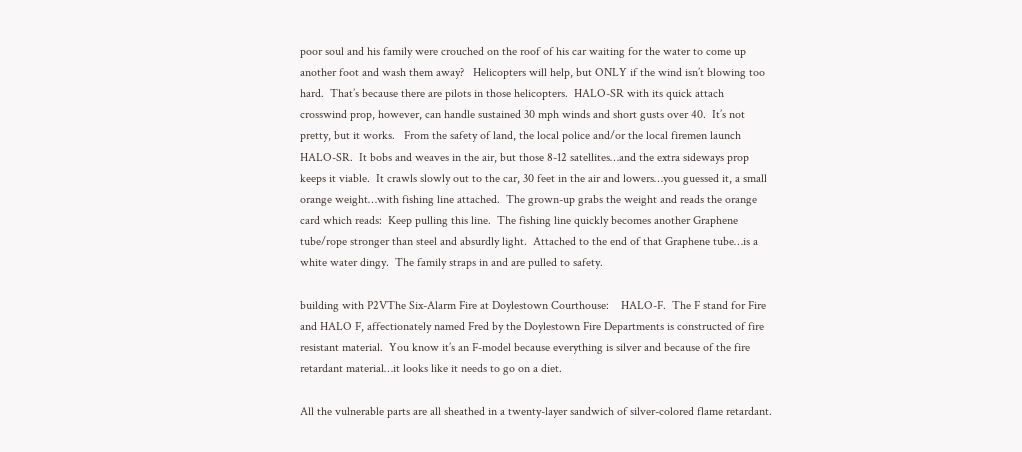poor soul and his family were crouched on the roof of his car waiting for the water to come up another foot and wash them away?   Helicopters will help, but ONLY if the wind isn’t blowing too hard.  That’s because there are pilots in those helicopters.  HALO-SR with its quick attach crosswind prop, however, can handle sustained 30 mph winds and short gusts over 40.  It’s not pretty, but it works.   From the safety of land, the local police and/or the local firemen launch HALO-SR.  It bobs and weaves in the air, but those 8-12 satellites…and the extra sideways prop keeps it viable.  It crawls slowly out to the car, 30 feet in the air and lowers…you guessed it, a small orange weight…with fishing line attached.  The grown-up grabs the weight and reads the orange card which reads:  Keep pulling this line.  The fishing line quickly becomes another Graphene tube/rope stronger than steel and absurdly light.  Attached to the end of that Graphene tube…is a white water dingy.  The family straps in and are pulled to safety.

building with P2VThe Six-Alarm Fire at Doylestown Courthouse:    HALO-F.  The F stand for Fire and HALO F, affectionately named Fred by the Doylestown Fire Departments is constructed of fire resistant material.  You know it’s an F-model because everything is silver and because of the fire retardant material…it looks like it needs to go on a diet.

All the vulnerable parts are all sheathed in a twenty-layer sandwich of silver-colored flame retardant.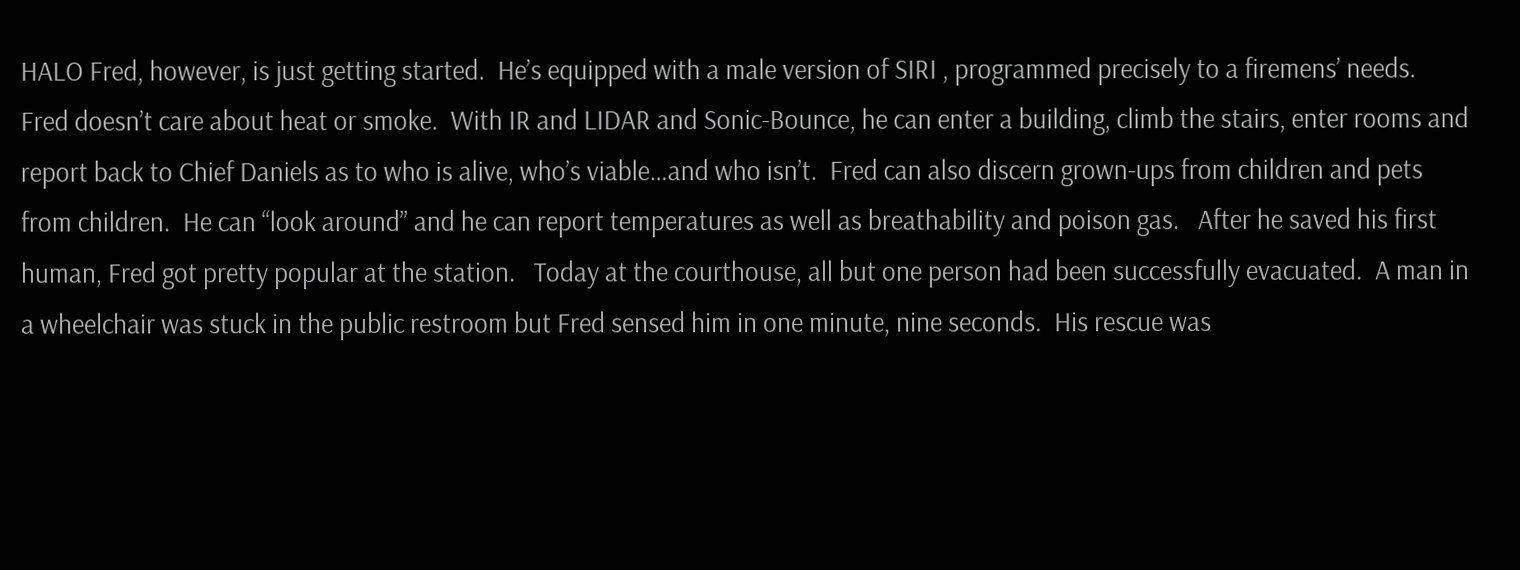HALO Fred, however, is just getting started.  He’s equipped with a male version of SIRI , programmed precisely to a firemens’ needs.  Fred doesn’t care about heat or smoke.  With IR and LIDAR and Sonic-Bounce, he can enter a building, climb the stairs, enter rooms and report back to Chief Daniels as to who is alive, who’s viable…and who isn’t.  Fred can also discern grown-ups from children and pets from children.  He can “look around” and he can report temperatures as well as breathability and poison gas.   After he saved his first human, Fred got pretty popular at the station.   Today at the courthouse, all but one person had been successfully evacuated.  A man in a wheelchair was stuck in the public restroom but Fred sensed him in one minute, nine seconds.  His rescue was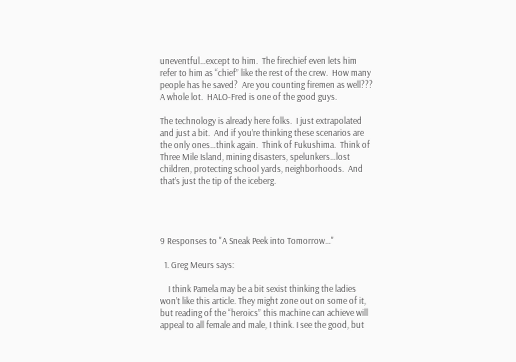uneventful…except to him.  The firechief even lets him refer to him as “chief” like the rest of the crew.  How many people has he saved?  Are you counting firemen as well???  A whole lot.  HALO-Fred is one of the good guys.

The technology is already here folks.  I just extrapolated and just a bit.  And if you’re thinking these scenarios are the only ones…think again.  Think of Fukushima.  Think of Three Mile Island, mining disasters, spelunkers…lost children, protecting school yards, neighborhoods.  And that’s just the tip of the iceberg.




9 Responses to "A Sneak Peek into Tomorrow…"

  1. Greg Meurs says:

    I think Pamela may be a bit sexist thinking the ladies won’t like this article. They might zone out on some of it, but reading of the “heroics” this machine can achieve will appeal to all female and male, I think. I see the good, but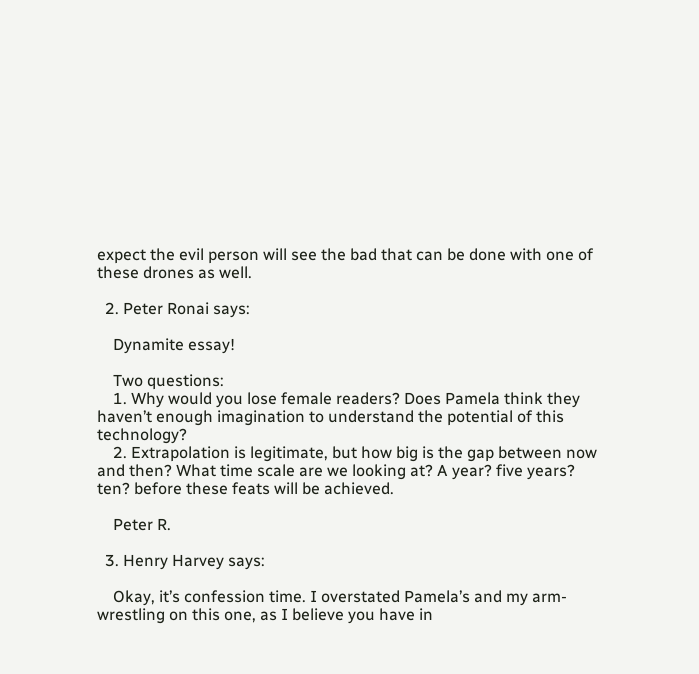expect the evil person will see the bad that can be done with one of these drones as well.

  2. Peter Ronai says:

    Dynamite essay!

    Two questions:
    1. Why would you lose female readers? Does Pamela think they haven’t enough imagination to understand the potential of this technology?
    2. Extrapolation is legitimate, but how big is the gap between now and then? What time scale are we looking at? A year? five years? ten? before these feats will be achieved.

    Peter R.

  3. Henry Harvey says:

    Okay, it’s confession time. I overstated Pamela’s and my arm-wrestling on this one, as I believe you have in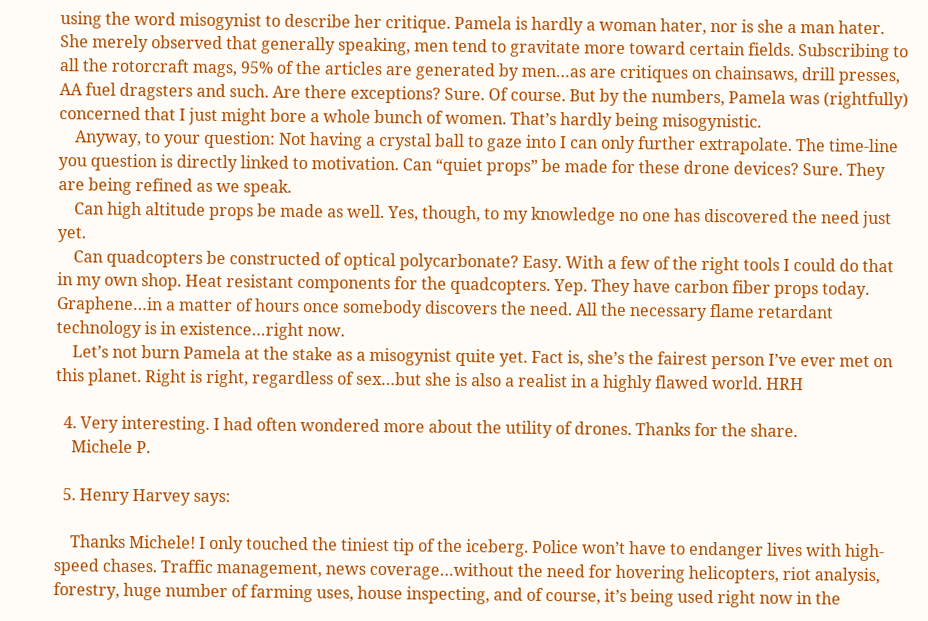using the word misogynist to describe her critique. Pamela is hardly a woman hater, nor is she a man hater. She merely observed that generally speaking, men tend to gravitate more toward certain fields. Subscribing to all the rotorcraft mags, 95% of the articles are generated by men…as are critiques on chainsaws, drill presses, AA fuel dragsters and such. Are there exceptions? Sure. Of course. But by the numbers, Pamela was (rightfully) concerned that I just might bore a whole bunch of women. That’s hardly being misogynistic.
    Anyway, to your question: Not having a crystal ball to gaze into I can only further extrapolate. The time-line you question is directly linked to motivation. Can “quiet props” be made for these drone devices? Sure. They are being refined as we speak.
    Can high altitude props be made as well. Yes, though, to my knowledge no one has discovered the need just yet.
    Can quadcopters be constructed of optical polycarbonate? Easy. With a few of the right tools I could do that in my own shop. Heat resistant components for the quadcopters. Yep. They have carbon fiber props today. Graphene…in a matter of hours once somebody discovers the need. All the necessary flame retardant technology is in existence…right now.
    Let’s not burn Pamela at the stake as a misogynist quite yet. Fact is, she’s the fairest person I’ve ever met on this planet. Right is right, regardless of sex…but she is also a realist in a highly flawed world. HRH

  4. Very interesting. I had often wondered more about the utility of drones. Thanks for the share.
    Michele P.

  5. Henry Harvey says:

    Thanks Michele! I only touched the tiniest tip of the iceberg. Police won’t have to endanger lives with high-speed chases. Traffic management, news coverage…without the need for hovering helicopters, riot analysis, forestry, huge number of farming uses, house inspecting, and of course, it’s being used right now in the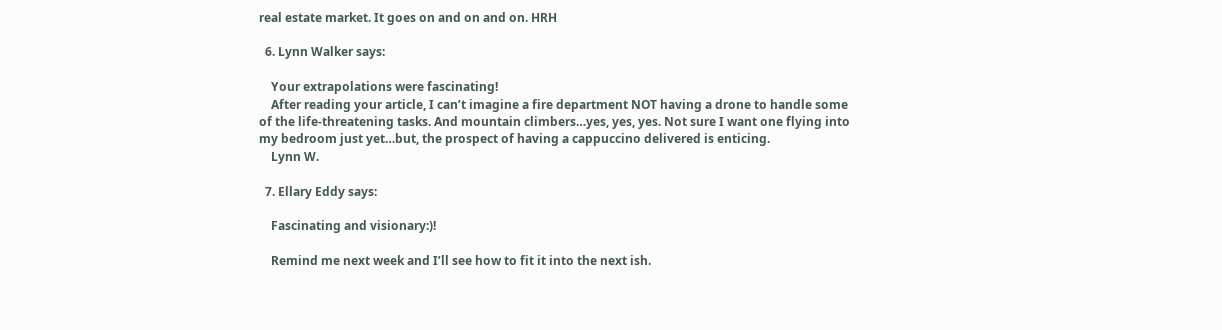real estate market. It goes on and on and on. HRH

  6. Lynn Walker says:

    Your extrapolations were fascinating!
    After reading your article, I can’t imagine a fire department NOT having a drone to handle some of the life-threatening tasks. And mountain climbers…yes, yes, yes. Not sure I want one flying into my bedroom just yet…but, the prospect of having a cappuccino delivered is enticing.
    Lynn W.

  7. Ellary Eddy says:

    Fascinating and visionary:)!

    Remind me next week and I’ll see how to fit it into the next ish.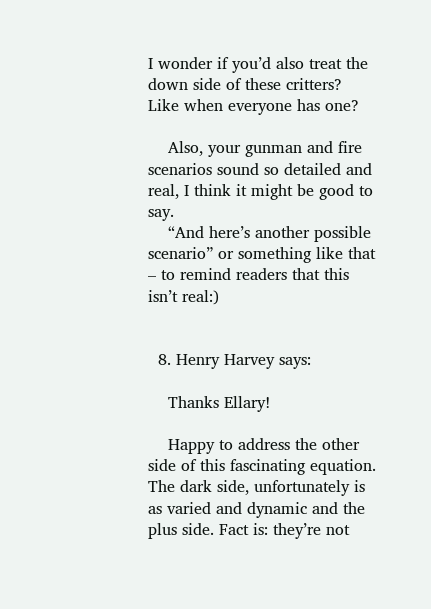I wonder if you’d also treat the down side of these critters? Like when everyone has one?

    Also, your gunman and fire scenarios sound so detailed and real, I think it might be good to say.
    “And here’s another possible scenario” or something like that – to remind readers that this isn’t real:)


  8. Henry Harvey says:

    Thanks Ellary!

    Happy to address the other side of this fascinating equation. The dark side, unfortunately is as varied and dynamic and the plus side. Fact is: they’re not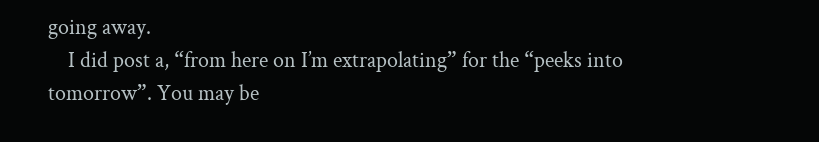going away.
    I did post a, “from here on I’m extrapolating” for the “peeks into tomorrow”. You may be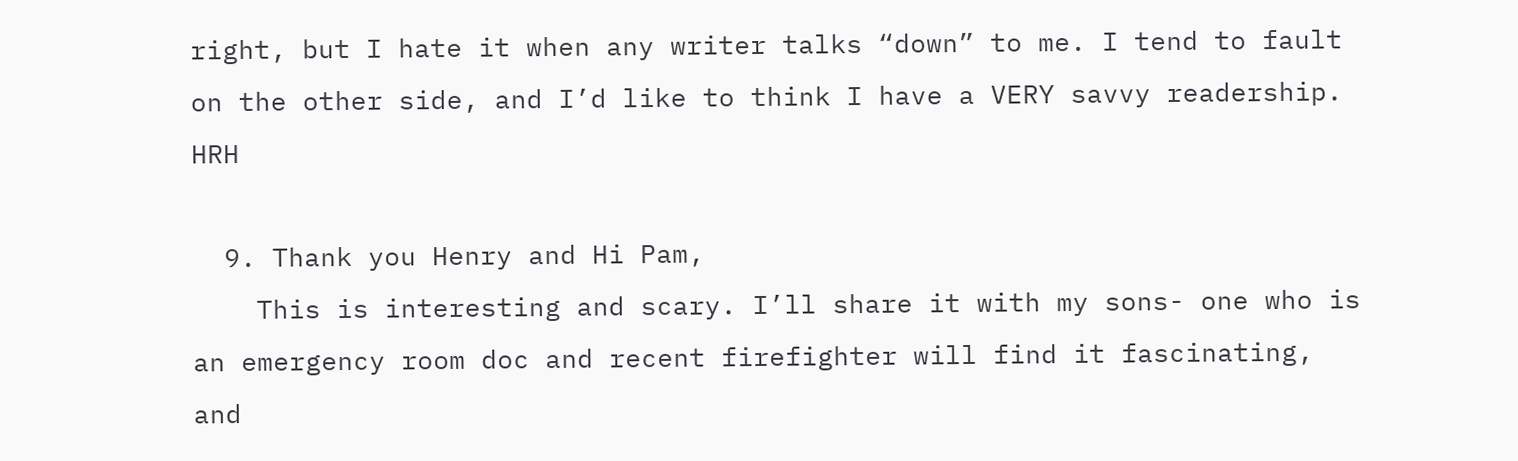right, but I hate it when any writer talks “down” to me. I tend to fault on the other side, and I’d like to think I have a VERY savvy readership. HRH

  9. Thank you Henry and Hi Pam,
    This is interesting and scary. I’ll share it with my sons- one who is an emergency room doc and recent firefighter will find it fascinating, and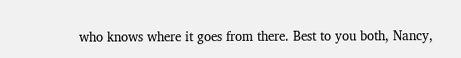who knows where it goes from there. Best to you both, Nancy,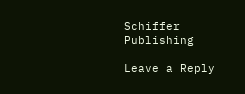Schiffer Publishing

Leave a Reply